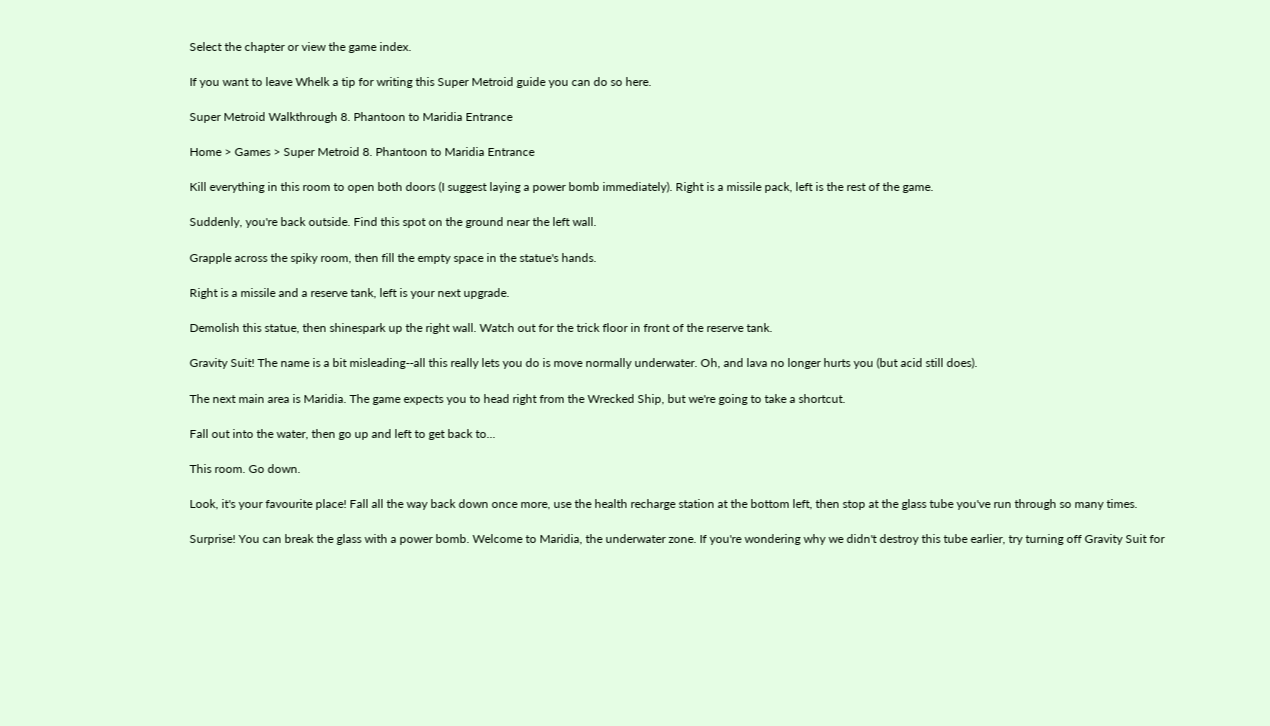Select the chapter or view the game index.

If you want to leave Whelk a tip for writing this Super Metroid guide you can do so here.

Super Metroid Walkthrough 8. Phantoon to Maridia Entrance

Home > Games > Super Metroid 8. Phantoon to Maridia Entrance

Kill everything in this room to open both doors (I suggest laying a power bomb immediately). Right is a missile pack, left is the rest of the game.

Suddenly, you're back outside. Find this spot on the ground near the left wall.

Grapple across the spiky room, then fill the empty space in the statue's hands.

Right is a missile and a reserve tank, left is your next upgrade.

Demolish this statue, then shinespark up the right wall. Watch out for the trick floor in front of the reserve tank.

Gravity Suit! The name is a bit misleading--all this really lets you do is move normally underwater. Oh, and lava no longer hurts you (but acid still does).

The next main area is Maridia. The game expects you to head right from the Wrecked Ship, but we're going to take a shortcut.

Fall out into the water, then go up and left to get back to...

This room. Go down.

Look, it's your favourite place! Fall all the way back down once more, use the health recharge station at the bottom left, then stop at the glass tube you've run through so many times.

Surprise! You can break the glass with a power bomb. Welcome to Maridia, the underwater zone. If you're wondering why we didn't destroy this tube earlier, try turning off Gravity Suit for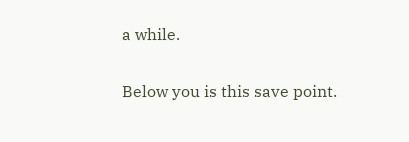a while.

Below you is this save point.